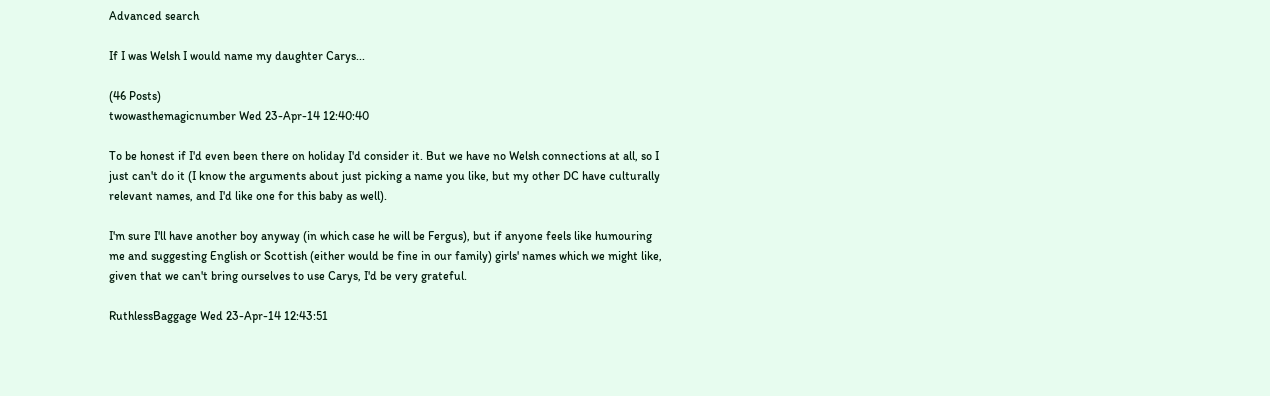Advanced search

If I was Welsh I would name my daughter Carys...

(46 Posts)
twowasthemagicnumber Wed 23-Apr-14 12:40:40

To be honest if I'd even been there on holiday I'd consider it. But we have no Welsh connections at all, so I just can't do it (I know the arguments about just picking a name you like, but my other DC have culturally relevant names, and I'd like one for this baby as well).

I'm sure I'll have another boy anyway (in which case he will be Fergus), but if anyone feels like humouring me and suggesting English or Scottish (either would be fine in our family) girls' names which we might like, given that we can't bring ourselves to use Carys, I'd be very grateful.

RuthlessBaggage Wed 23-Apr-14 12:43:51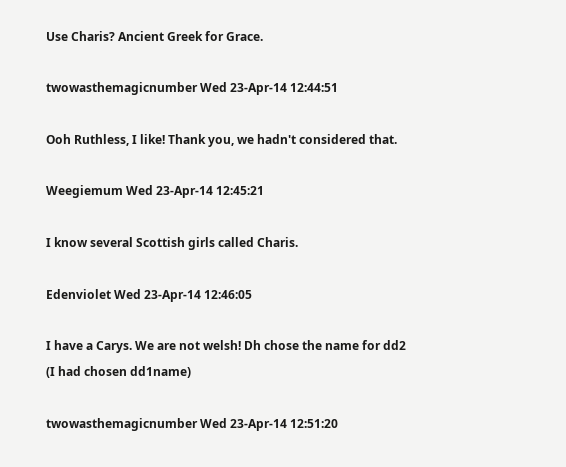Use Charis? Ancient Greek for Grace.

twowasthemagicnumber Wed 23-Apr-14 12:44:51

Ooh Ruthless, I like! Thank you, we hadn't considered that.

Weegiemum Wed 23-Apr-14 12:45:21

I know several Scottish girls called Charis.

Edenviolet Wed 23-Apr-14 12:46:05

I have a Carys. We are not welsh! Dh chose the name for dd2 (I had chosen dd1name)

twowasthemagicnumber Wed 23-Apr-14 12:51:20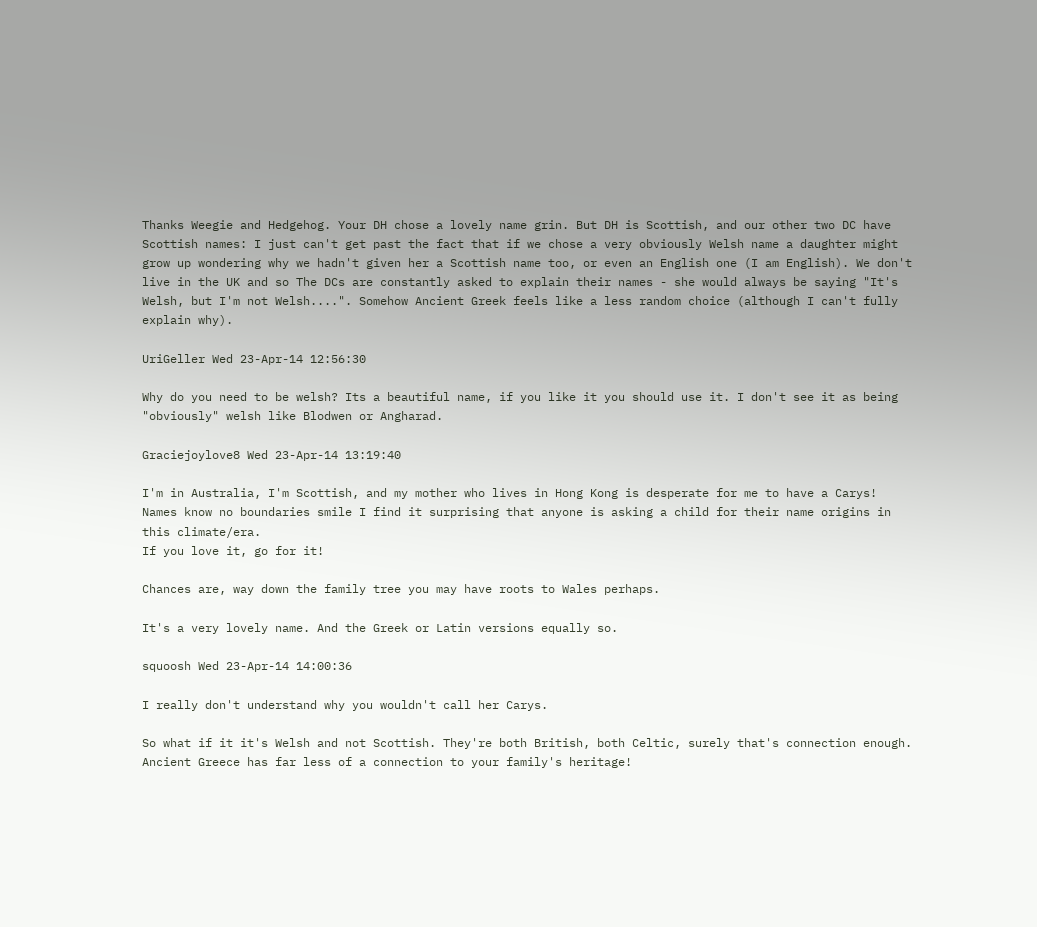Thanks Weegie and Hedgehog. Your DH chose a lovely name grin. But DH is Scottish, and our other two DC have Scottish names: I just can't get past the fact that if we chose a very obviously Welsh name a daughter might grow up wondering why we hadn't given her a Scottish name too, or even an English one (I am English). We don't live in the UK and so The DCs are constantly asked to explain their names - she would always be saying "It's Welsh, but I'm not Welsh....". Somehow Ancient Greek feels like a less random choice (although I can't fully explain why).

UriGeller Wed 23-Apr-14 12:56:30

Why do you need to be welsh? Its a beautiful name, if you like it you should use it. I don't see it as being "obviously" welsh like Blodwen or Angharad.

Graciejoylove8 Wed 23-Apr-14 13:19:40

I'm in Australia, I'm Scottish, and my mother who lives in Hong Kong is desperate for me to have a Carys!
Names know no boundaries smile I find it surprising that anyone is asking a child for their name origins in this climate/era.
If you love it, go for it!

Chances are, way down the family tree you may have roots to Wales perhaps.

It's a very lovely name. And the Greek or Latin versions equally so.

squoosh Wed 23-Apr-14 14:00:36

I really don't understand why you wouldn't call her Carys.

So what if it it's Welsh and not Scottish. They're both British, both Celtic, surely that's connection enough. Ancient Greece has far less of a connection to your family's heritage!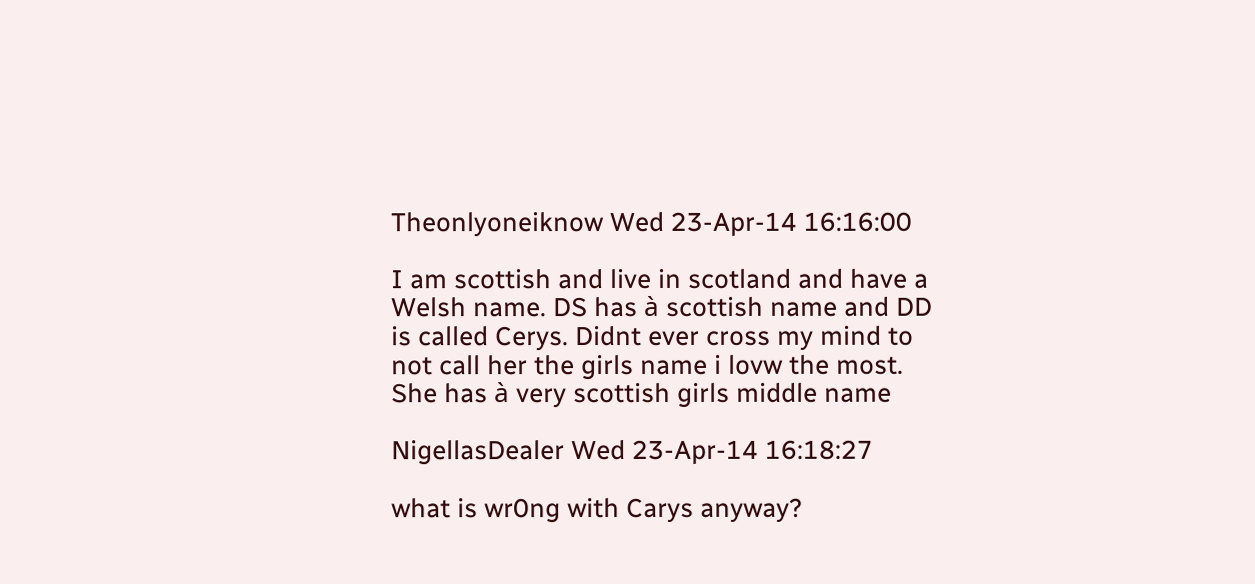Theonlyoneiknow Wed 23-Apr-14 16:16:00

I am scottish and live in scotland and have a Welsh name. DS has à scottish name and DD is called Cerys. Didnt ever cross my mind to not call her the girls name i lovw the most. She has à very scottish girls middle name

NigellasDealer Wed 23-Apr-14 16:18:27

what is wr0ng with Carys anyway?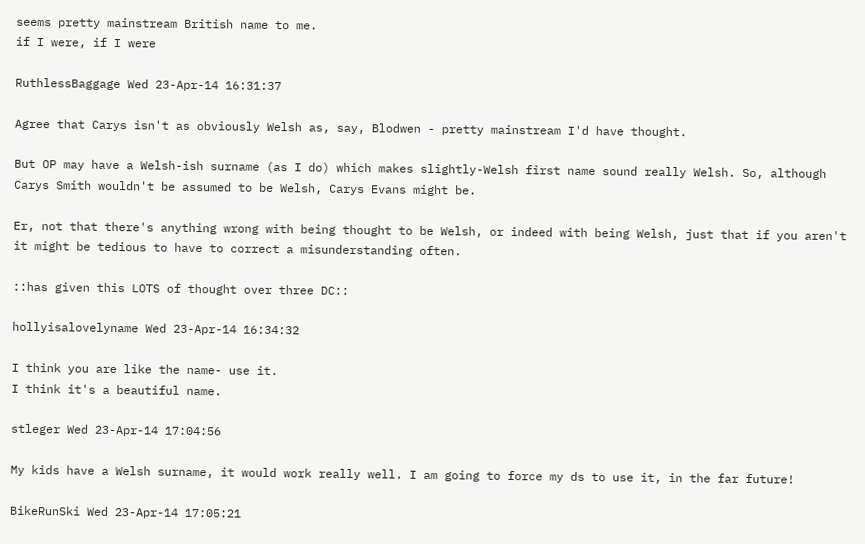seems pretty mainstream British name to me.
if I were, if I were

RuthlessBaggage Wed 23-Apr-14 16:31:37

Agree that Carys isn't as obviously Welsh as, say, Blodwen - pretty mainstream I'd have thought.

But OP may have a Welsh-ish surname (as I do) which makes slightly-Welsh first name sound really Welsh. So, although Carys Smith wouldn't be assumed to be Welsh, Carys Evans might be.

Er, not that there's anything wrong with being thought to be Welsh, or indeed with being Welsh, just that if you aren't it might be tedious to have to correct a misunderstanding often.

::has given this LOTS of thought over three DC::

hollyisalovelyname Wed 23-Apr-14 16:34:32

I think you are like the name- use it.
I think it's a beautiful name.

stleger Wed 23-Apr-14 17:04:56

My kids have a Welsh surname, it would work really well. I am going to force my ds to use it, in the far future!

BikeRunSki Wed 23-Apr-14 17:05:21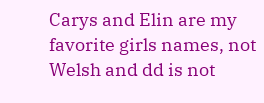Carys and Elin are my favorite girls names, not Welsh and dd is not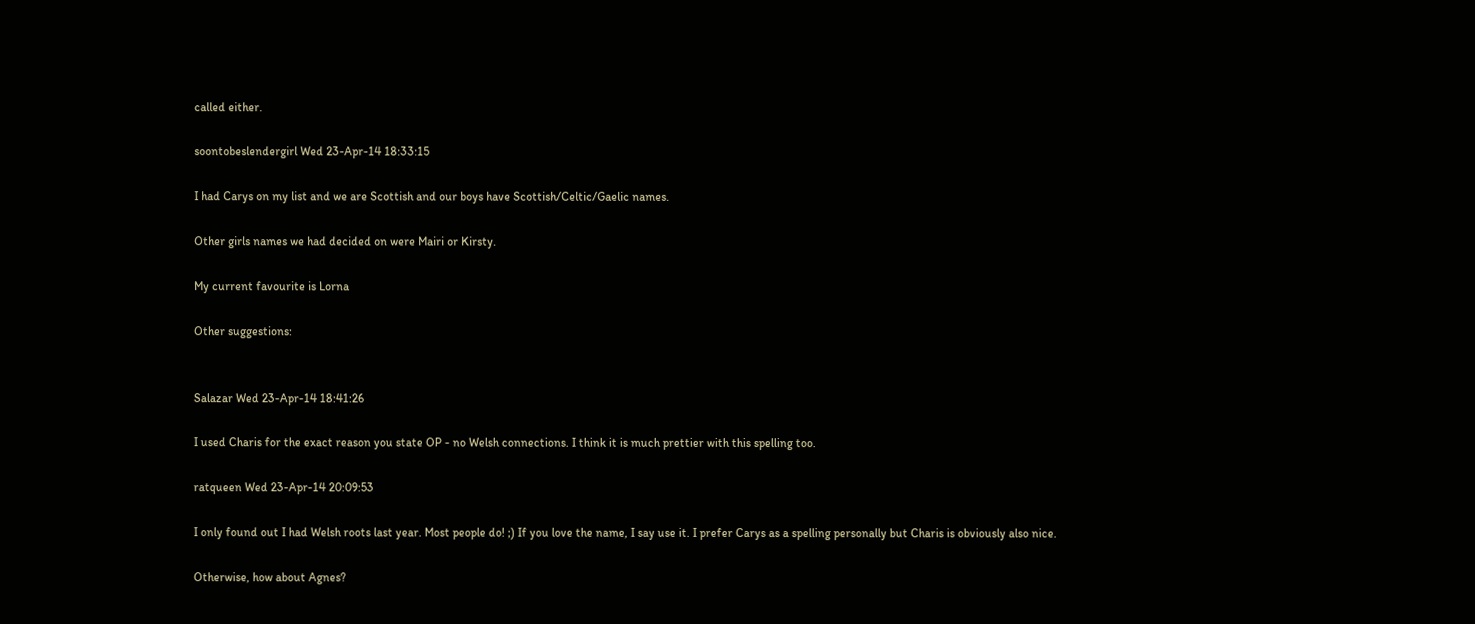called either.

soontobeslendergirl Wed 23-Apr-14 18:33:15

I had Carys on my list and we are Scottish and our boys have Scottish/Celtic/Gaelic names.

Other girls names we had decided on were Mairi or Kirsty.

My current favourite is Lorna

Other suggestions:


Salazar Wed 23-Apr-14 18:41:26

I used Charis for the exact reason you state OP - no Welsh connections. I think it is much prettier with this spelling too.

ratqueen Wed 23-Apr-14 20:09:53

I only found out I had Welsh roots last year. Most people do! ;) If you love the name, I say use it. I prefer Carys as a spelling personally but Charis is obviously also nice.

Otherwise, how about Agnes?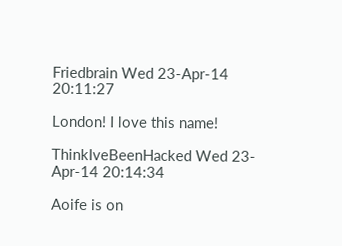Friedbrain Wed 23-Apr-14 20:11:27

London! I love this name!

ThinkIveBeenHacked Wed 23-Apr-14 20:14:34

Aoife is on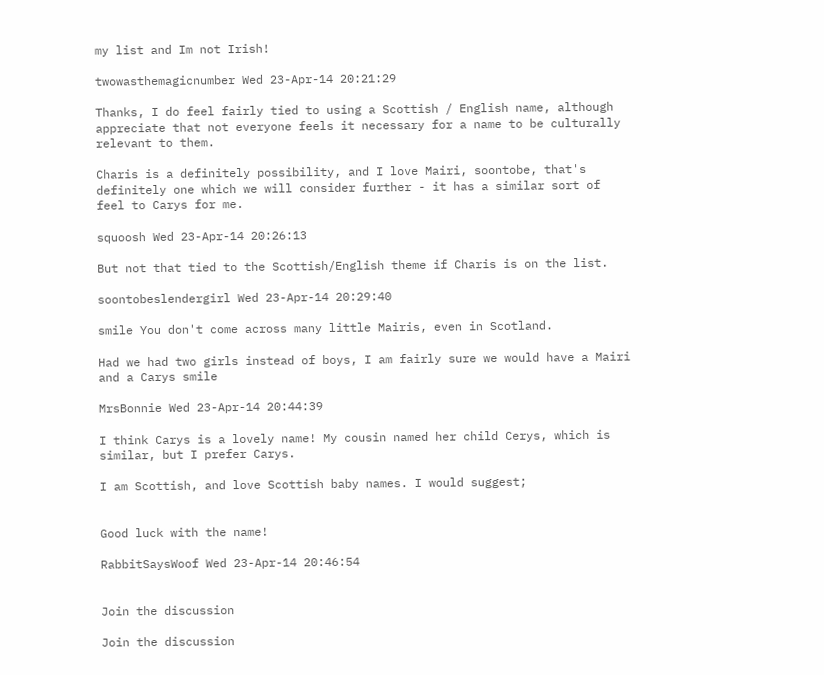my list and Im not Irish!

twowasthemagicnumber Wed 23-Apr-14 20:21:29

Thanks, I do feel fairly tied to using a Scottish / English name, although appreciate that not everyone feels it necessary for a name to be culturally relevant to them.

Charis is a definitely possibility, and I love Mairi, soontobe, that's definitely one which we will consider further - it has a similar sort of feel to Carys for me.

squoosh Wed 23-Apr-14 20:26:13

But not that tied to the Scottish/English theme if Charis is on the list.

soontobeslendergirl Wed 23-Apr-14 20:29:40

smile You don't come across many little Mairis, even in Scotland.

Had we had two girls instead of boys, I am fairly sure we would have a Mairi and a Carys smile

MrsBonnie Wed 23-Apr-14 20:44:39

I think Carys is a lovely name! My cousin named her child Cerys, which is similar, but I prefer Carys.

I am Scottish, and love Scottish baby names. I would suggest;


Good luck with the name!

RabbitSaysWoof Wed 23-Apr-14 20:46:54


Join the discussion

Join the discussion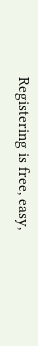Registering is free, easy,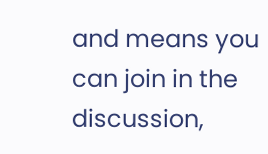and means you can join in the discussion,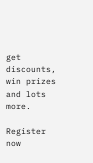get discounts, win prizes and lots more.

Register now